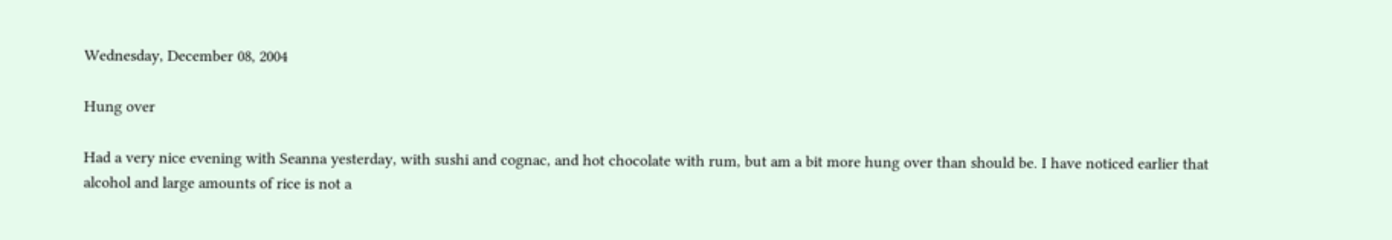Wednesday, December 08, 2004

Hung over

Had a very nice evening with Seanna yesterday, with sushi and cognac, and hot chocolate with rum, but am a bit more hung over than should be. I have noticed earlier that alcohol and large amounts of rice is not a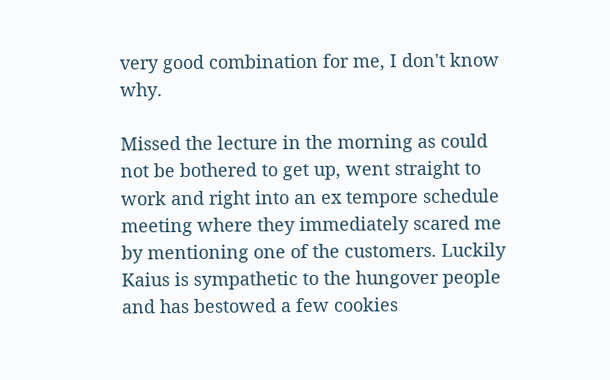very good combination for me, I don't know why.

Missed the lecture in the morning as could not be bothered to get up, went straight to work and right into an ex tempore schedule meeting where they immediately scared me by mentioning one of the customers. Luckily Kaius is sympathetic to the hungover people and has bestowed a few cookies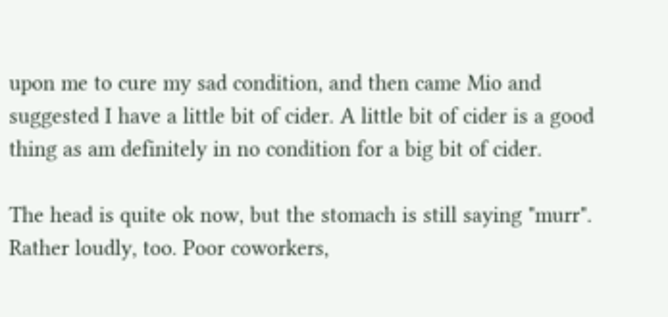upon me to cure my sad condition, and then came Mio and suggested I have a little bit of cider. A little bit of cider is a good thing as am definitely in no condition for a big bit of cider.

The head is quite ok now, but the stomach is still saying "murr". Rather loudly, too. Poor coworkers,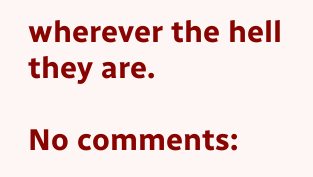wherever the hell they are.

No comments: